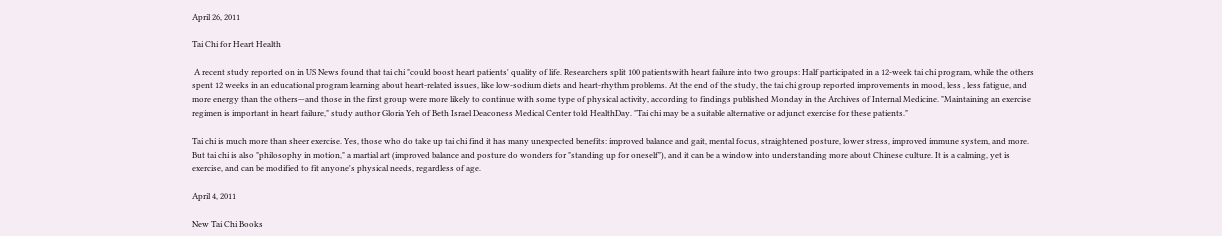April 26, 2011

Tai Chi for Heart Health

 A recent study reported on in US News found that tai chi "could boost heart patients' quality of life. Researchers split 100 patientswith heart failure into two groups: Half participated in a 12-week tai chi program, while the others spent 12 weeks in an educational program learning about heart-related issues, like low-sodium diets and heart-rhythm problems. At the end of the study, the tai chi group reported improvements in mood, less , less fatigue, and more energy than the others—and those in the first group were more likely to continue with some type of physical activity, according to findings published Monday in the Archives of Internal Medicine. "Maintaining an exercise regimen is important in heart failure," study author Gloria Yeh of Beth Israel Deaconess Medical Center told HealthDay. "Tai chi may be a suitable alternative or adjunct exercise for these patients."

Tai chi is much more than sheer exercise. Yes, those who do take up tai chi find it has many unexpected benefits: improved balance and gait, mental focus, straightened posture, lower stress, improved immune system, and more. But tai chi is also "philosophy in motion," a martial art (improved balance and posture do wonders for "standing up for oneself"), and it can be a window into understanding more about Chinese culture. It is a calming, yet is exercise, and can be modified to fit anyone's physical needs, regardless of age.

April 4, 2011

New Tai Chi Books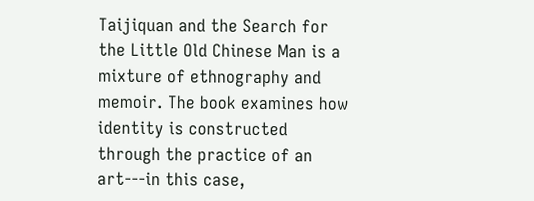Taijiquan and the Search for the Little Old Chinese Man is a mixture of ethnography and memoir. The book examines how identity is constructed through the practice of an art---in this case,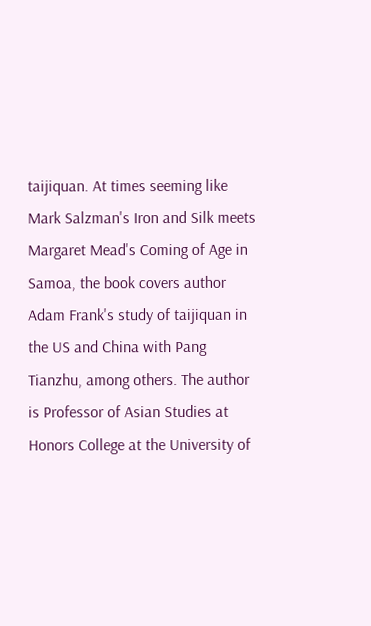taijiquan. At times seeming like Mark Salzman's Iron and Silk meets Margaret Mead's Coming of Age in Samoa, the book covers author Adam Frank's study of taijiquan in the US and China with Pang Tianzhu, among others. The author is Professor of Asian Studies at Honors College at the University of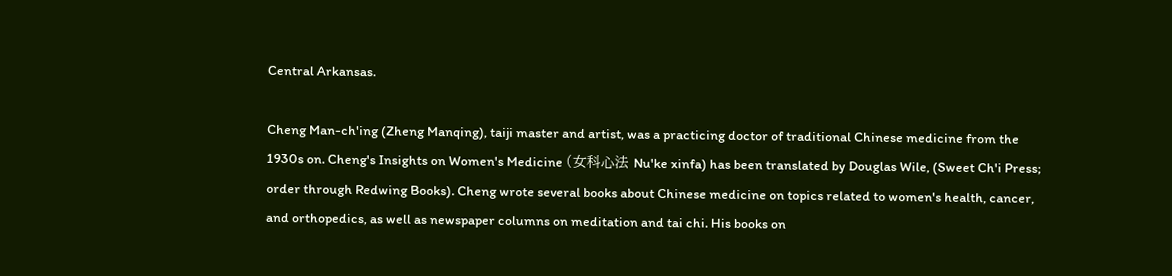Central Arkansas.

Cheng Man-ch'ing (Zheng Manqing), taiji master and artist, was a practicing doctor of traditional Chinese medicine from the 1930s on. Cheng's Insights on Women's Medicine (女科心法 Nu'ke xinfa) has been translated by Douglas Wile, (Sweet Ch'i Press; order through Redwing Books). Cheng wrote several books about Chinese medicine on topics related to women's health, cancer, and orthopedics, as well as newspaper columns on meditation and tai chi. His books on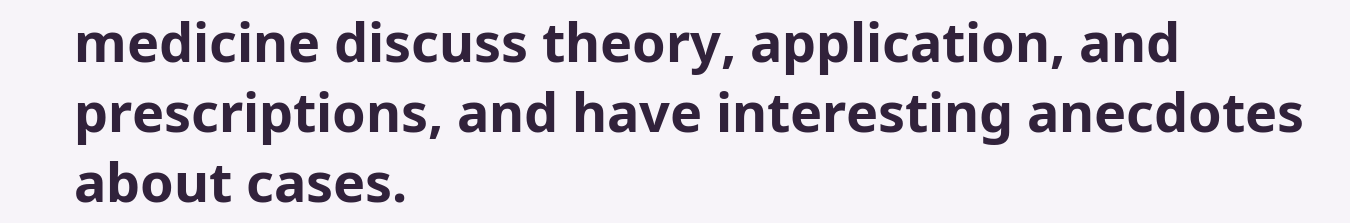medicine discuss theory, application, and prescriptions, and have interesting anecdotes about cases.